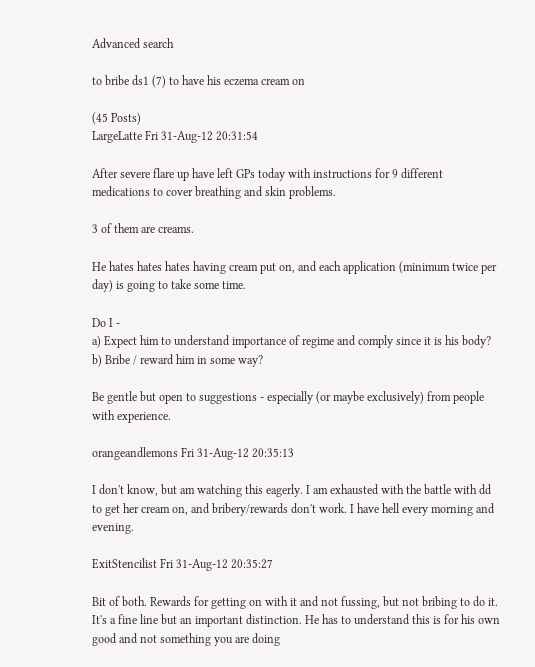Advanced search

to bribe ds1 (7) to have his eczema cream on

(45 Posts)
LargeLatte Fri 31-Aug-12 20:31:54

After severe flare up have left GPs today with instructions for 9 different medications to cover breathing and skin problems.

3 of them are creams.

He hates hates hates having cream put on, and each application (minimum twice per day) is going to take some time.

Do I -
a) Expect him to understand importance of regime and comply since it is his body?
b) Bribe / reward him in some way?

Be gentle but open to suggestions - especially (or maybe exclusively) from people with experience.

orangeandlemons Fri 31-Aug-12 20:35:13

I don't know, but am watching this eagerly. I am exhausted with the battle with dd to get her cream on, and bribery/rewards don't work. I have hell every morning and evening.

ExitStencilist Fri 31-Aug-12 20:35:27

Bit of both. Rewards for getting on with it and not fussing, but not bribing to do it. It's a fine line but an important distinction. He has to understand this is for his own good and not something you are doing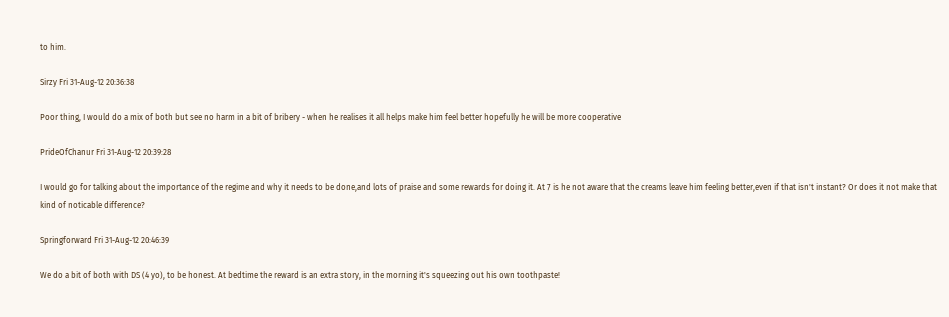to him.

Sirzy Fri 31-Aug-12 20:36:38

Poor thing, I would do a mix of both but see no harm in a bit of bribery - when he realises it all helps make him feel better hopefully he will be more cooperative

PrideOfChanur Fri 31-Aug-12 20:39:28

I would go for talking about the importance of the regime and why it needs to be done,and lots of praise and some rewards for doing it. At 7 is he not aware that the creams leave him feeling better,even if that isn't instant? Or does it not make that kind of noticable difference?

Springforward Fri 31-Aug-12 20:46:39

We do a bit of both with DS (4 yo), to be honest. At bedtime the reward is an extra story, in the morning it's squeezing out his own toothpaste!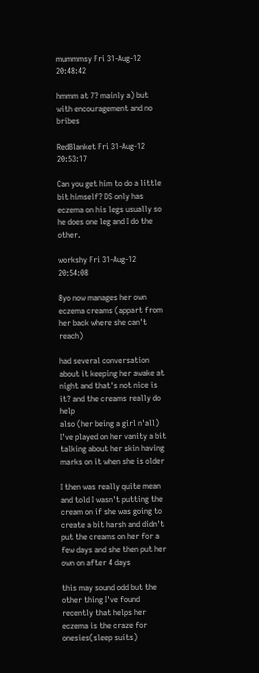mummmsy Fri 31-Aug-12 20:48:42

hmmm at 7? mainly a) but with encouragement and no bribes

RedBlanket Fri 31-Aug-12 20:53:17

Can you get him to do a little bit himself? DS only has eczema on his legs usually so he does one leg and I do the other.

workshy Fri 31-Aug-12 20:54:08

8yo now manages her own eczema creams (appart from her back where she can't reach)

had several conversation about it keeping her awake at night and that's not nice is it? and the creams really do help
also (her being a girl n'all) I've played on her vanity a bit talking about her skin having marks on it when she is older

I then was really quite mean and told I wasn't putting the cream on if she was going to create a bit harsh and didn't put the creams on her for a few days and she then put her own on after 4 days

this may sound odd but the other thing I've found recently that helps her eczema is the craze for onesies(sleep suits)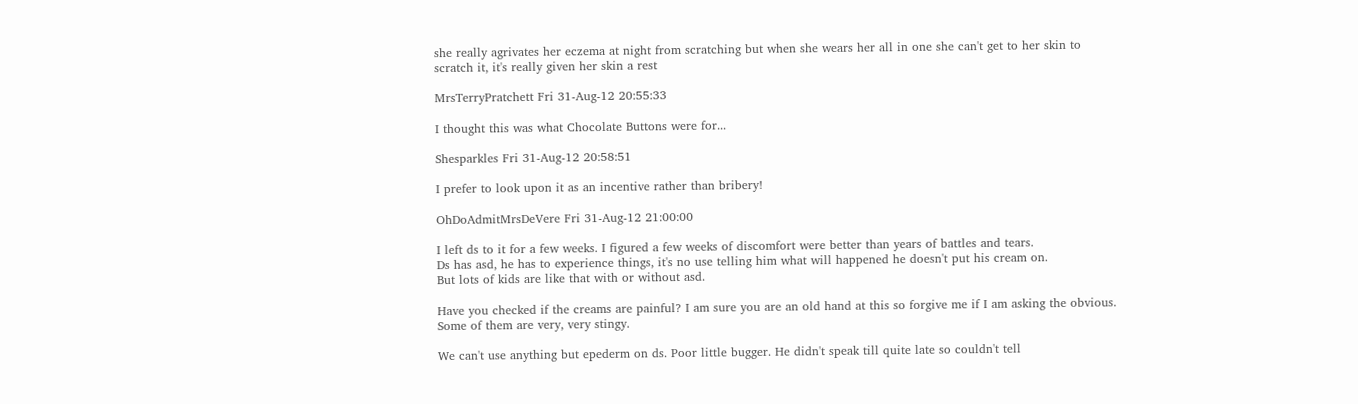she really agrivates her eczema at night from scratching but when she wears her all in one she can't get to her skin to scratch it, it's really given her skin a rest

MrsTerryPratchett Fri 31-Aug-12 20:55:33

I thought this was what Chocolate Buttons were for...

Shesparkles Fri 31-Aug-12 20:58:51

I prefer to look upon it as an incentive rather than bribery!

OhDoAdmitMrsDeVere Fri 31-Aug-12 21:00:00

I left ds to it for a few weeks. I figured a few weeks of discomfort were better than years of battles and tears.
Ds has asd, he has to experience things, it's no use telling him what will happened he doesn't put his cream on.
But lots of kids are like that with or without asd.

Have you checked if the creams are painful? I am sure you are an old hand at this so forgive me if I am asking the obvious.
Some of them are very, very stingy.

We can't use anything but epederm on ds. Poor little bugger. He didn't speak till quite late so couldn't tell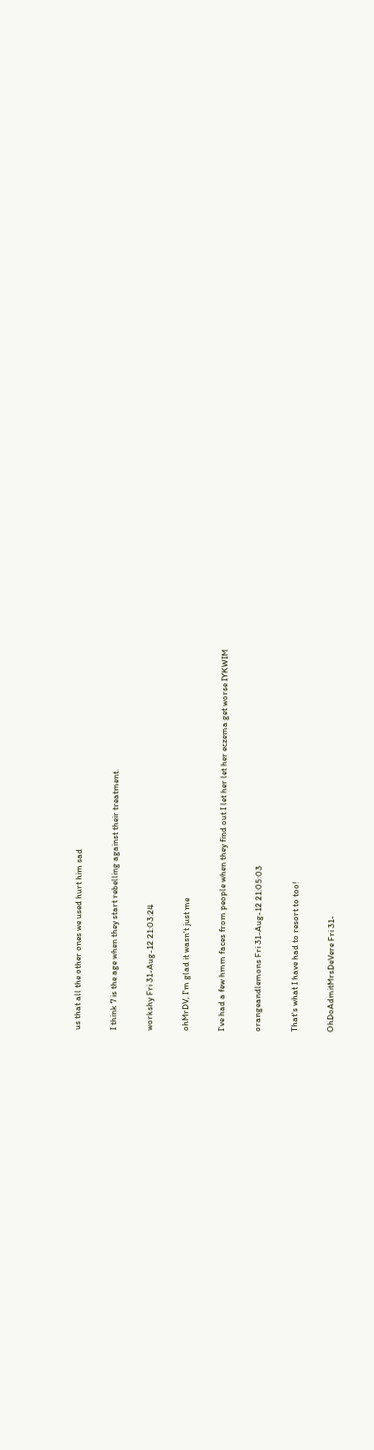us that all the other ones we used hurt him sad

I think 7 is the age when they start rebelling against their treatment.

workshy Fri 31-Aug-12 21:03:24

ohMrDV, I'm glad it wasn't just me

I've had a few hmm faces from people when they find out I let her let her eczema get worse IYKWIM

orangeandlemons Fri 31-Aug-12 21:05:03

That's what I have had to resort to too!

OhDoAdmitMrsDeVere Fri 31-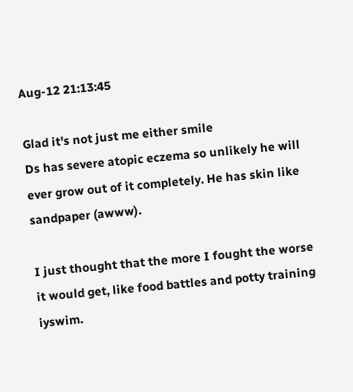Aug-12 21:13:45

Glad it's not just me either smile
Ds has severe atopic eczema so unlikely he will ever grow out of it completely. He has skin like sandpaper (awww).

I just thought that the more I fought the worse it would get, like food battles and potty training iyswim.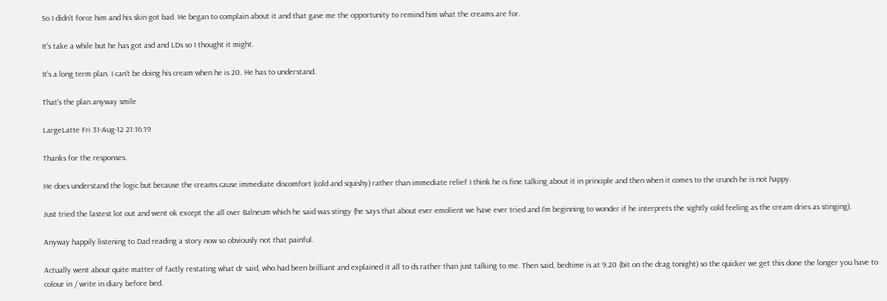So I didn't force him and his skin got bad. He began to complain about it and that gave me the opportunity to remind him what the creams are for.

It's take a while but he has got asd and LDs so I thought it might.

It's a long term plan. I can't be doing his cream when he is 20. He has to understand.

That's the plan anyway smile

LargeLatte Fri 31-Aug-12 21:16:19

Thanks for the responses.

He does understand the logic but because the creams cause immediate discomfort (cold and squishy) rather than immediate relief I think he is fine talking about it in principle and then when it comes to the crunch he is not happy.

Just tried the lastest lot out and went ok except the all over Balneum which he said was stingy (he says that about ever emolient we have ever tried and I'm beginning to wonder if he interprets the sightly cold feeling as the cream dries as stinging).

Anyway happily listening to Dad reading a story now so obviously not that painful.

Actually went about quite matter of factly restating what dr said, who had been brilliant and explained it all to ds rather than just talking to me. Then said, bedtime is at 9.20 (bit on the drag tonight) so the quicker we get this done the longer you have to colour in / write in diary before bed.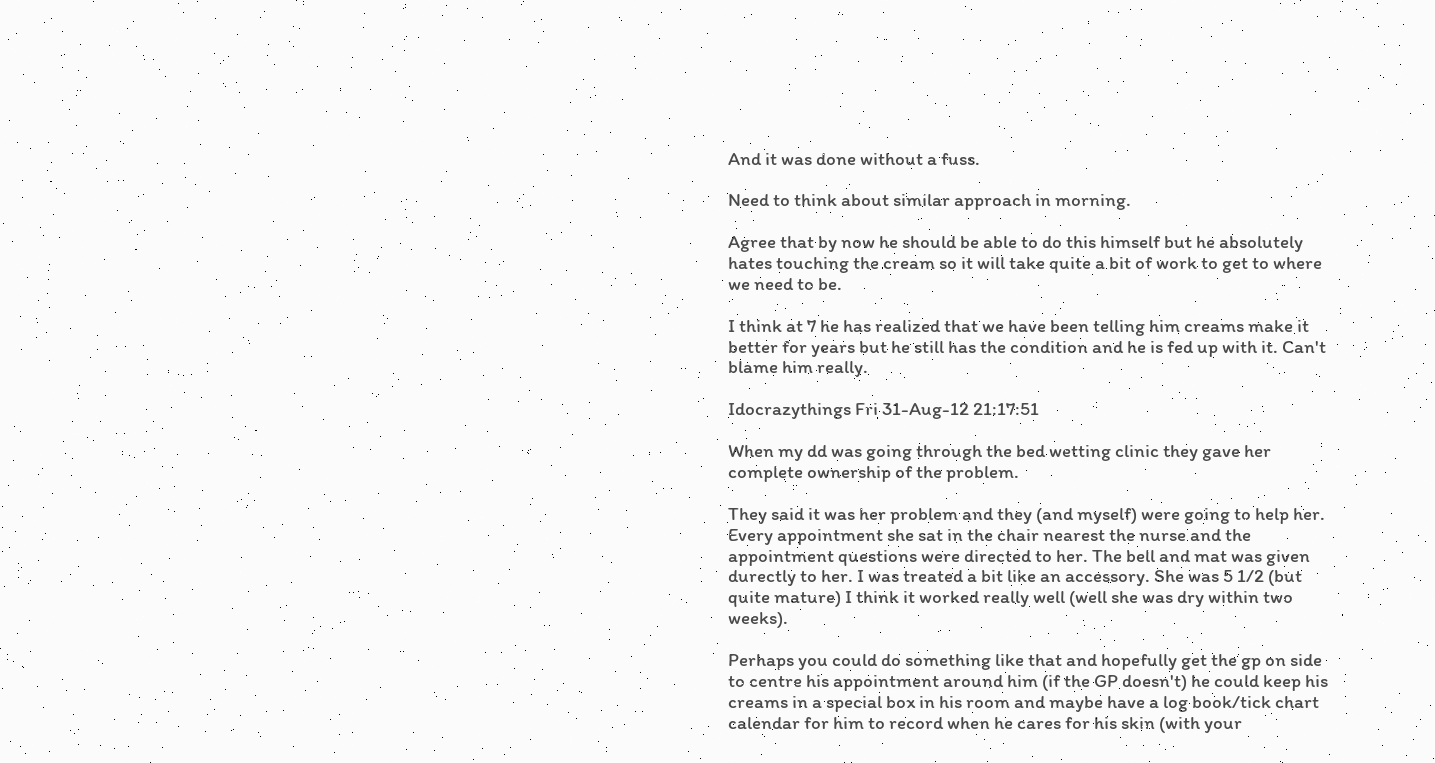And it was done without a fuss.

Need to think about similar approach in morning.

Agree that by now he should be able to do this himself but he absolutely hates touching the cream so it will take quite a bit of work to get to where we need to be.

I think at 7 he has realized that we have been telling him creams make it better for years but he still has the condition and he is fed up with it. Can't blame him really.

Idocrazythings Fri 31-Aug-12 21:17:51

When my dd was going through the bed wetting clinic they gave her complete ownership of the problem.

They said it was her problem and they (and myself) were going to help her. Every appointment she sat in the chair nearest the nurse and the appointment questions were directed to her. The bell and mat was given durectly to her. I was treated a bit like an accessory. She was 5 1/2 (but quite mature) I think it worked really well (well she was dry within two weeks).

Perhaps you could do something like that and hopefully get the gp on side to centre his appointment around him (if the GP doesn't) he could keep his creams in a special box in his room and maybe have a log book/tick chart calendar for him to record when he cares for his skin (with your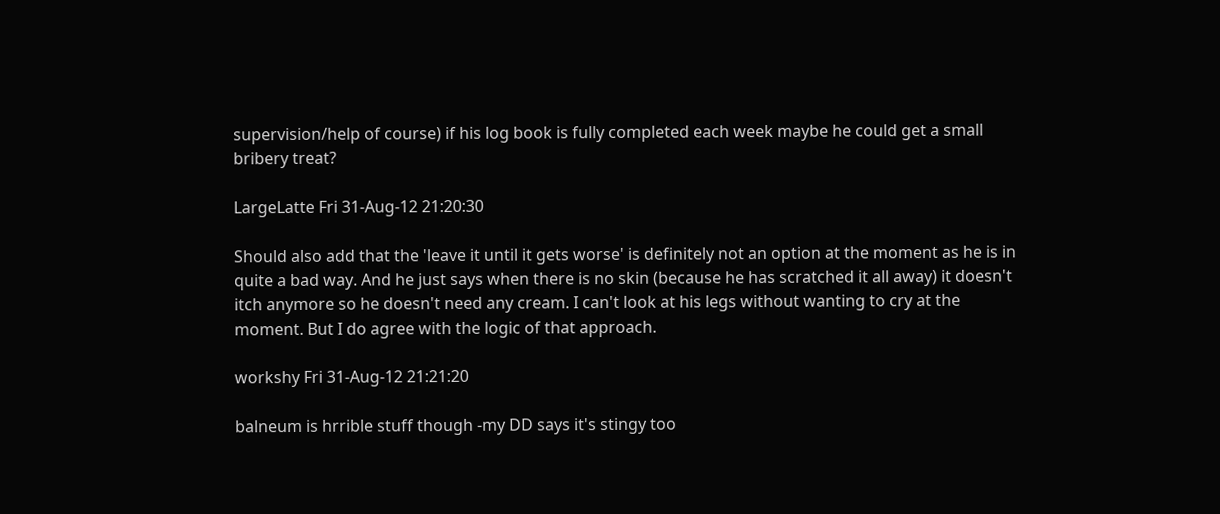supervision/help of course) if his log book is fully completed each week maybe he could get a small bribery treat?

LargeLatte Fri 31-Aug-12 21:20:30

Should also add that the 'leave it until it gets worse' is definitely not an option at the moment as he is in quite a bad way. And he just says when there is no skin (because he has scratched it all away) it doesn't itch anymore so he doesn't need any cream. I can't look at his legs without wanting to cry at the moment. But I do agree with the logic of that approach.

workshy Fri 31-Aug-12 21:21:20

balneum is hrrible stuff though -my DD says it's stingy too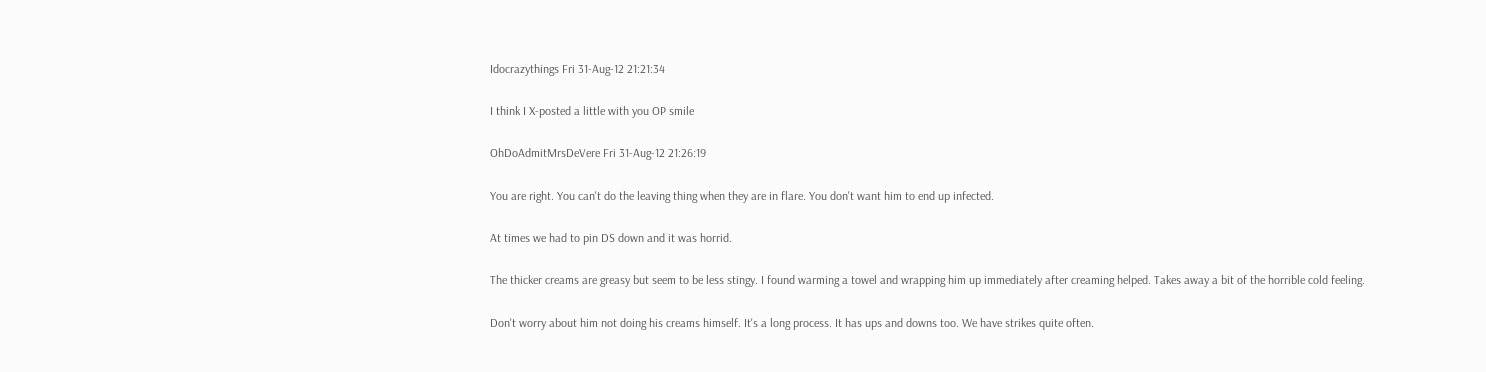Idocrazythings Fri 31-Aug-12 21:21:34

I think I X-posted a little with you OP smile

OhDoAdmitMrsDeVere Fri 31-Aug-12 21:26:19

You are right. You can't do the leaving thing when they are in flare. You don't want him to end up infected.

At times we had to pin DS down and it was horrid.

The thicker creams are greasy but seem to be less stingy. I found warming a towel and wrapping him up immediately after creaming helped. Takes away a bit of the horrible cold feeling.

Don't worry about him not doing his creams himself. It's a long process. It has ups and downs too. We have strikes quite often.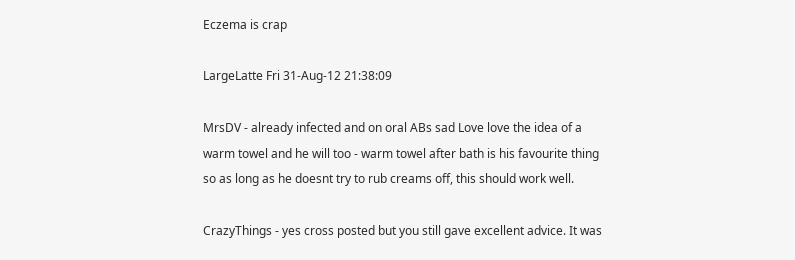Eczema is crap

LargeLatte Fri 31-Aug-12 21:38:09

MrsDV - already infected and on oral ABs sad Love love the idea of a warm towel and he will too - warm towel after bath is his favourite thing so as long as he doesnt try to rub creams off, this should work well.

CrazyThings - yes cross posted but you still gave excellent advice. It was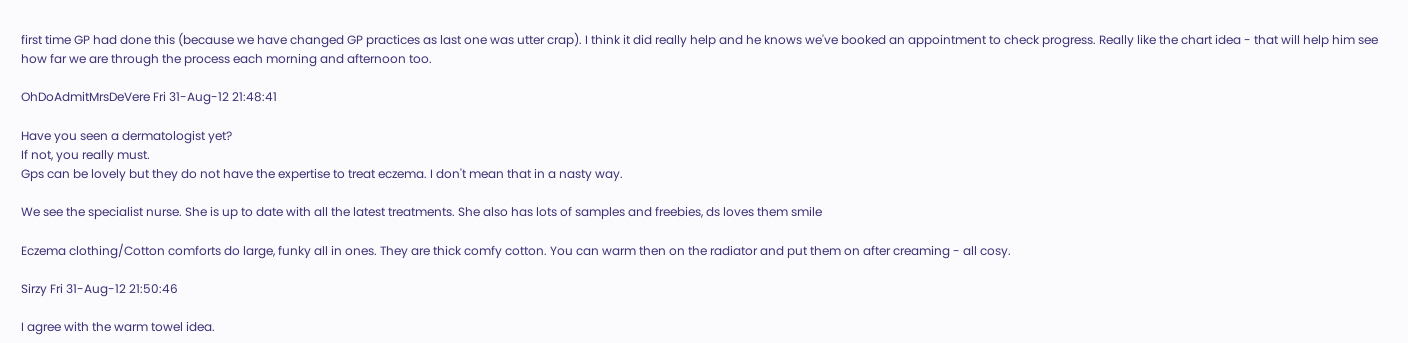first time GP had done this (because we have changed GP practices as last one was utter crap). I think it did really help and he knows we've booked an appointment to check progress. Really like the chart idea - that will help him see how far we are through the process each morning and afternoon too.

OhDoAdmitMrsDeVere Fri 31-Aug-12 21:48:41

Have you seen a dermatologist yet?
If not, you really must.
Gps can be lovely but they do not have the expertise to treat eczema. I don't mean that in a nasty way.

We see the specialist nurse. She is up to date with all the latest treatments. She also has lots of samples and freebies, ds loves them smile

Eczema clothing/Cotton comforts do large, funky all in ones. They are thick comfy cotton. You can warm then on the radiator and put them on after creaming - all cosy.

Sirzy Fri 31-Aug-12 21:50:46

I agree with the warm towel idea.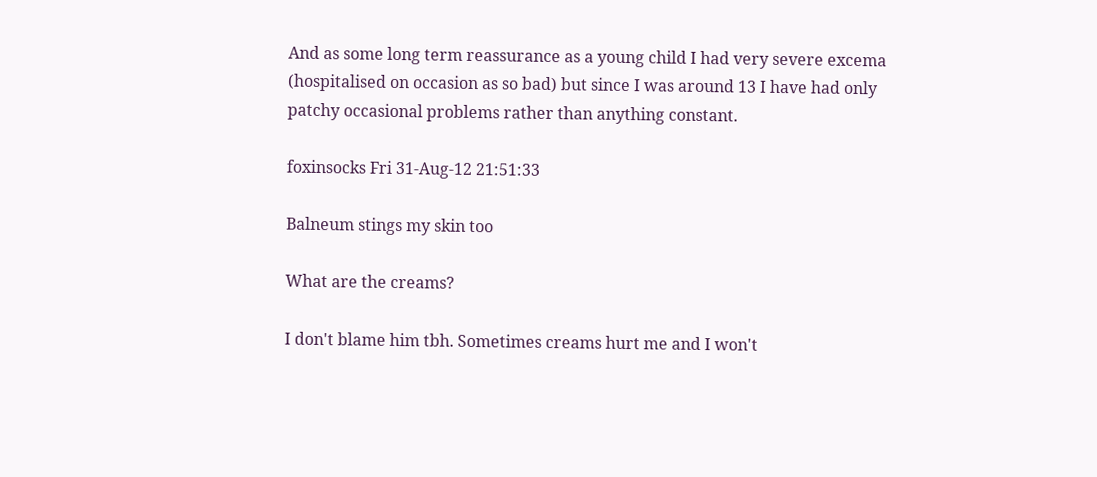And as some long term reassurance as a young child I had very severe excema (hospitalised on occasion as so bad) but since I was around 13 I have had only patchy occasional problems rather than anything constant.

foxinsocks Fri 31-Aug-12 21:51:33

Balneum stings my skin too

What are the creams?

I don't blame him tbh. Sometimes creams hurt me and I won't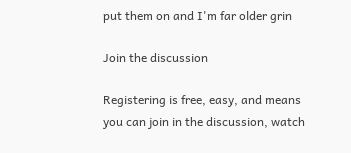put them on and I'm far older grin

Join the discussion

Registering is free, easy, and means you can join in the discussion, watch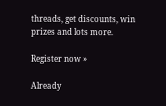threads, get discounts, win prizes and lots more.

Register now »

Already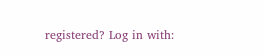registered? Log in with: